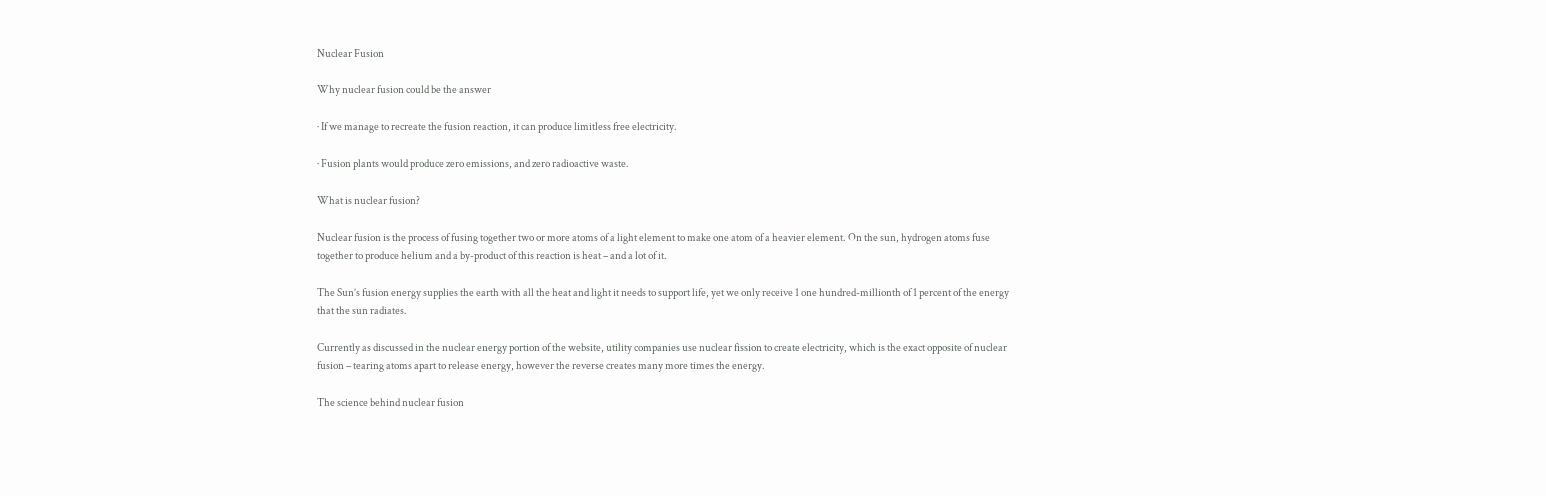Nuclear Fusion

Why nuclear fusion could be the answer

· If we manage to recreate the fusion reaction, it can produce limitless free electricity.

· Fusion plants would produce zero emissions, and zero radioactive waste.

What is nuclear fusion?

Nuclear fusion is the process of fusing together two or more atoms of a light element to make one atom of a heavier element. On the sun, hydrogen atoms fuse together to produce helium and a by-product of this reaction is heat – and a lot of it.

The Sun’s fusion energy supplies the earth with all the heat and light it needs to support life, yet we only receive 1 one hundred-millionth of 1 percent of the energy that the sun radiates.

Currently as discussed in the nuclear energy portion of the website, utility companies use nuclear fission to create electricity, which is the exact opposite of nuclear fusion – tearing atoms apart to release energy, however the reverse creates many more times the energy.

The science behind nuclear fusion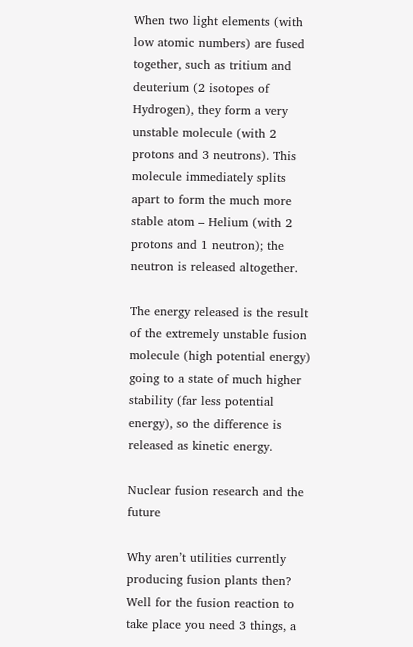When two light elements (with low atomic numbers) are fused together, such as tritium and deuterium (2 isotopes of Hydrogen), they form a very unstable molecule (with 2 protons and 3 neutrons). This molecule immediately splits apart to form the much more stable atom – Helium (with 2 protons and 1 neutron); the neutron is released altogether.

The energy released is the result of the extremely unstable fusion molecule (high potential energy) going to a state of much higher stability (far less potential energy), so the difference is released as kinetic energy.

Nuclear fusion research and the future

Why aren’t utilities currently producing fusion plants then? Well for the fusion reaction to take place you need 3 things, a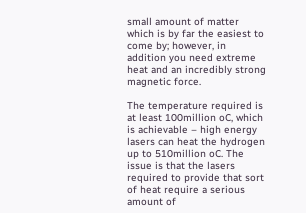small amount of matter which is by far the easiest to come by; however, in addition you need extreme heat and an incredibly strong magnetic force.

The temperature required is at least 100million oC, which is achievable – high energy lasers can heat the hydrogen up to 510million oC. The issue is that the lasers required to provide that sort of heat require a serious amount of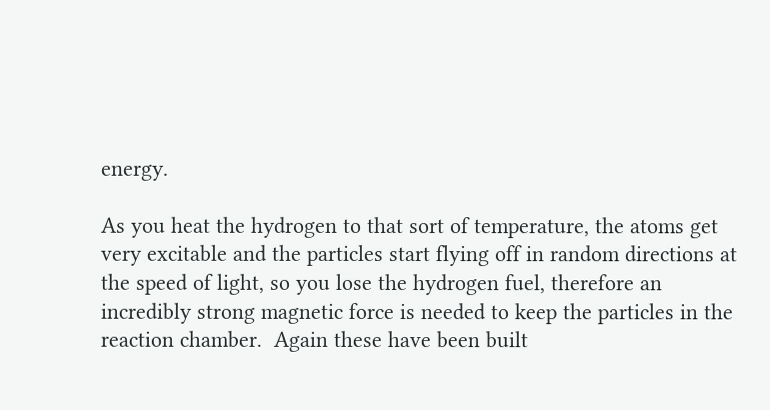energy.

As you heat the hydrogen to that sort of temperature, the atoms get very excitable and the particles start flying off in random directions at the speed of light, so you lose the hydrogen fuel, therefore an incredibly strong magnetic force is needed to keep the particles in the reaction chamber.  Again these have been built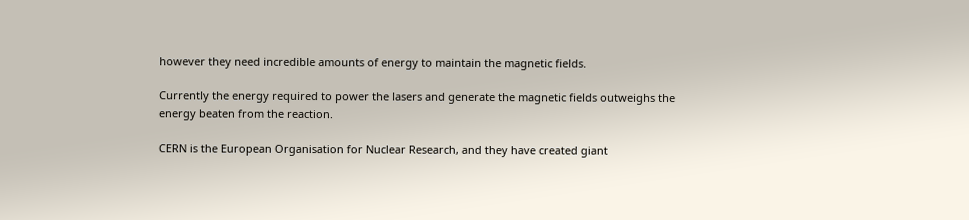however they need incredible amounts of energy to maintain the magnetic fields.

Currently the energy required to power the lasers and generate the magnetic fields outweighs the energy beaten from the reaction.

CERN is the European Organisation for Nuclear Research, and they have created giant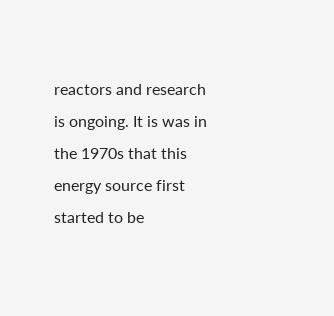reactors and research is ongoing. It is was in the 1970s that this energy source first started to be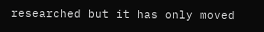researched but it has only moved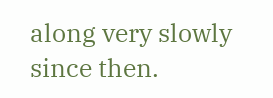along very slowly since then.